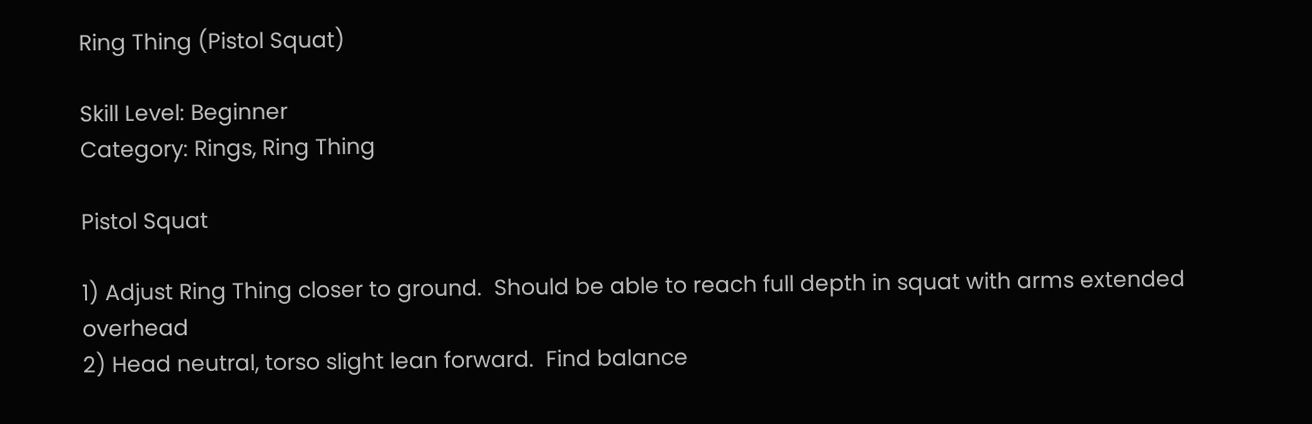Ring Thing (Pistol Squat)

Skill Level: Beginner
Category: Rings, Ring Thing

Pistol Squat

1) Adjust Ring Thing closer to ground.  Should be able to reach full depth in squat with arms extended overhead
2) Head neutral, torso slight lean forward.  Find balance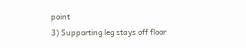point
3) Supporting leg stays off floor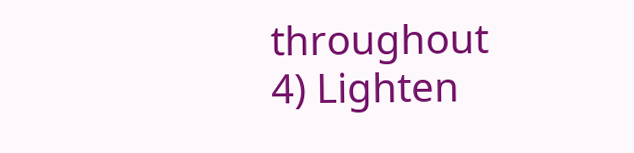throughout
4) Lighten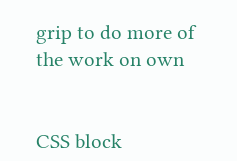grip to do more of the work on own


CSS block